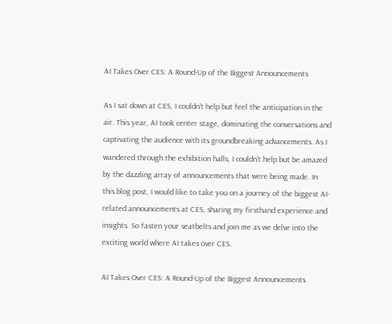AI Takes Over CES: A Round-Up of the Biggest Announcements

As I sat down at CES, I couldn’t help but feel the anticipation in the air. This year, AI took center stage, dominating the conversations and captivating the audience with its groundbreaking advancements. As I wandered through the exhibition halls, I couldn’t help but be amazed by the dazzling array of announcements that were being made. In this blog post, I would like to take you on a journey of the biggest AI-related announcements at CES, sharing my firsthand experience and insights. So fasten your seatbelts and join me as we delve into the exciting world where AI takes over CES.

AI Takes Over CES: A Round-Up of the Biggest Announcements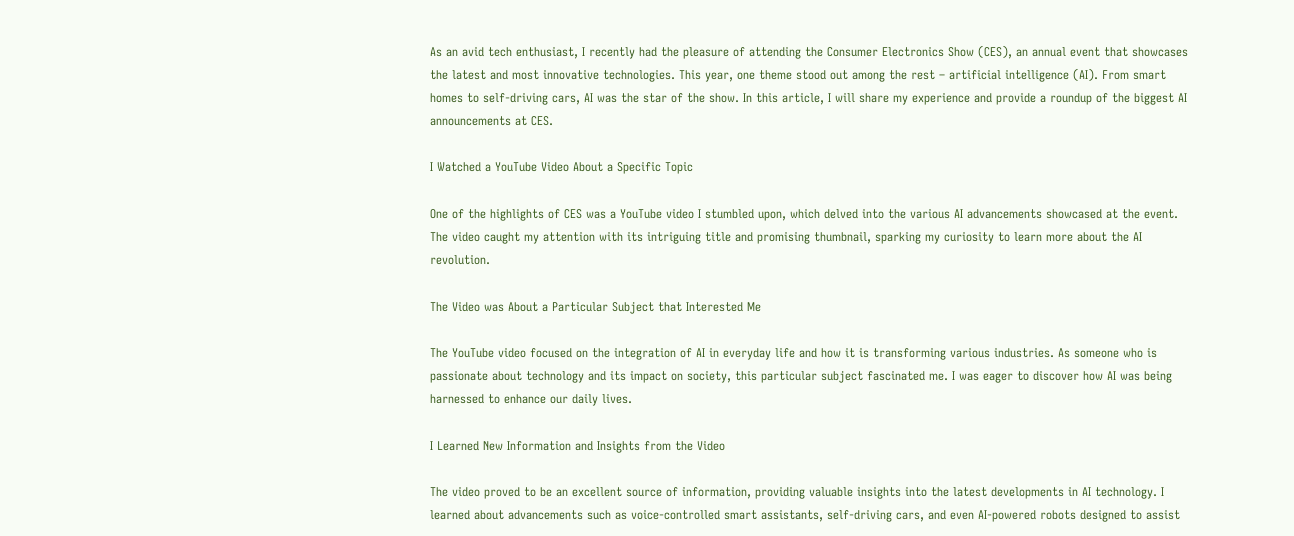As an avid tech enthusiast, I recently had the pleasure of attending the Consumer Electronics Show (CES), an annual event that showcases the latest and most innovative technologies. This year, one theme stood out among the rest – artificial intelligence (AI). From smart homes to self-driving cars, AI was the star of the show. In this article, I will share my experience and provide a roundup of the biggest AI announcements at CES.

I Watched a YouTube Video About a Specific Topic

One of the highlights of CES was a YouTube video I stumbled upon, which delved into the various AI advancements showcased at the event. The video caught my attention with its intriguing title and promising thumbnail, sparking my curiosity to learn more about the AI revolution.

The Video was About a Particular Subject that Interested Me

The YouTube video focused on the integration of AI in everyday life and how it is transforming various industries. As someone who is passionate about technology and its impact on society, this particular subject fascinated me. I was eager to discover how AI was being harnessed to enhance our daily lives.

I Learned New Information and Insights from the Video

The video proved to be an excellent source of information, providing valuable insights into the latest developments in AI technology. I learned about advancements such as voice-controlled smart assistants, self-driving cars, and even AI-powered robots designed to assist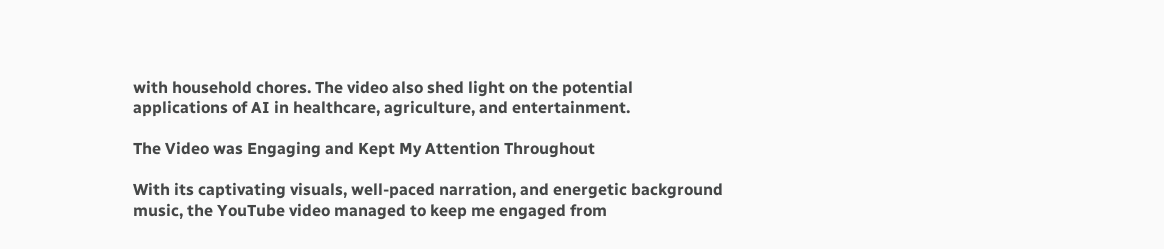with household chores. The video also shed light on the potential applications of AI in healthcare, agriculture, and entertainment.

The Video was Engaging and Kept My Attention Throughout

With its captivating visuals, well-paced narration, and energetic background music, the YouTube video managed to keep me engaged from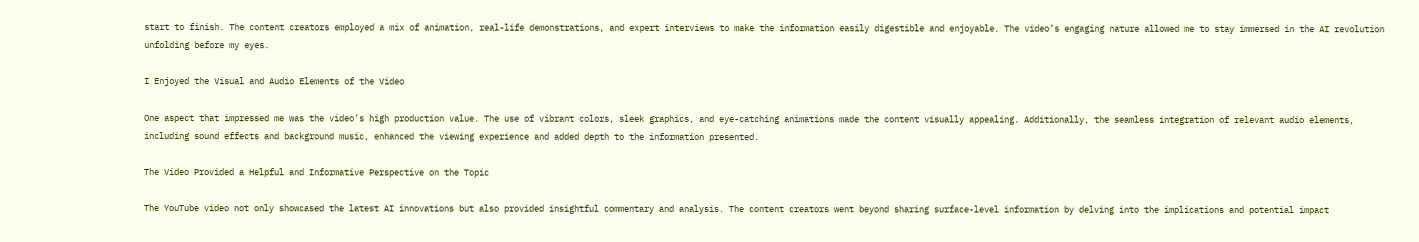start to finish. The content creators employed a mix of animation, real-life demonstrations, and expert interviews to make the information easily digestible and enjoyable. The video’s engaging nature allowed me to stay immersed in the AI revolution unfolding before my eyes.

I Enjoyed the Visual and Audio Elements of the Video

One aspect that impressed me was the video’s high production value. The use of vibrant colors, sleek graphics, and eye-catching animations made the content visually appealing. Additionally, the seamless integration of relevant audio elements, including sound effects and background music, enhanced the viewing experience and added depth to the information presented.

The Video Provided a Helpful and Informative Perspective on the Topic

The YouTube video not only showcased the latest AI innovations but also provided insightful commentary and analysis. The content creators went beyond sharing surface-level information by delving into the implications and potential impact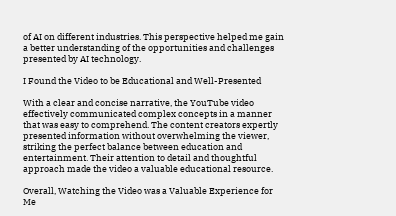of AI on different industries. This perspective helped me gain a better understanding of the opportunities and challenges presented by AI technology.

I Found the Video to be Educational and Well-Presented

With a clear and concise narrative, the YouTube video effectively communicated complex concepts in a manner that was easy to comprehend. The content creators expertly presented information without overwhelming the viewer, striking the perfect balance between education and entertainment. Their attention to detail and thoughtful approach made the video a valuable educational resource.

Overall, Watching the Video was a Valuable Experience for Me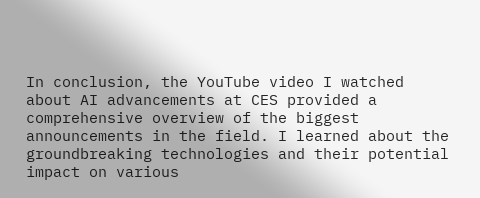In conclusion, the YouTube video I watched about AI advancements at CES provided a comprehensive overview of the biggest announcements in the field. I learned about the groundbreaking technologies and their potential impact on various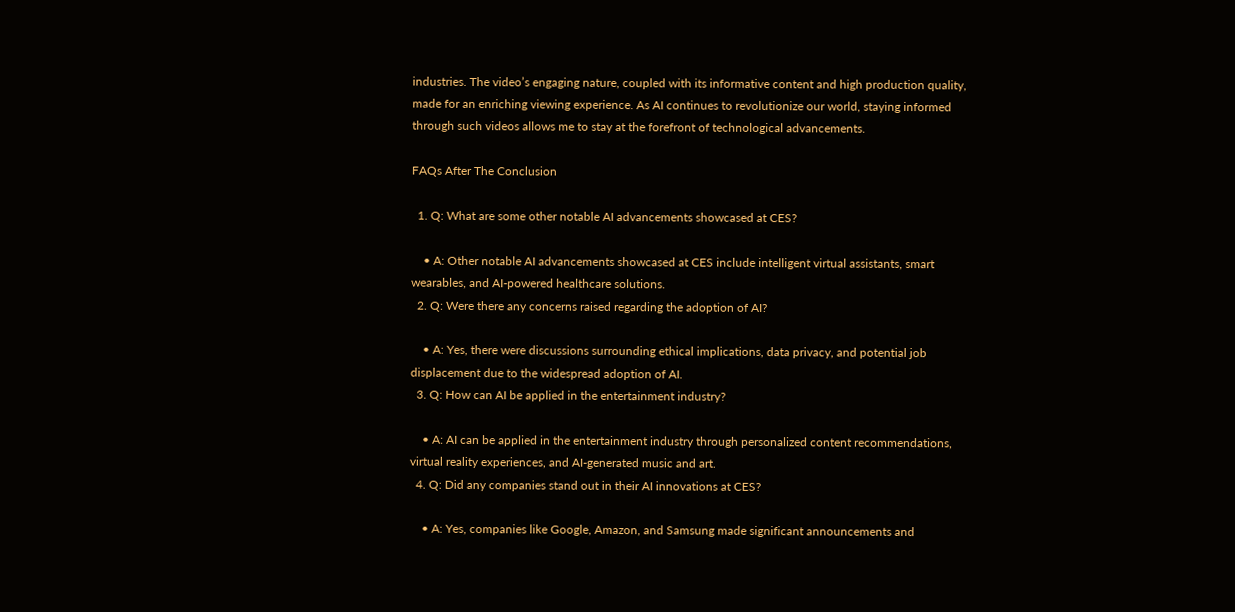industries. The video’s engaging nature, coupled with its informative content and high production quality, made for an enriching viewing experience. As AI continues to revolutionize our world, staying informed through such videos allows me to stay at the forefront of technological advancements.

FAQs After The Conclusion

  1. Q: What are some other notable AI advancements showcased at CES?

    • A: Other notable AI advancements showcased at CES include intelligent virtual assistants, smart wearables, and AI-powered healthcare solutions.
  2. Q: Were there any concerns raised regarding the adoption of AI?

    • A: Yes, there were discussions surrounding ethical implications, data privacy, and potential job displacement due to the widespread adoption of AI.
  3. Q: How can AI be applied in the entertainment industry?

    • A: AI can be applied in the entertainment industry through personalized content recommendations, virtual reality experiences, and AI-generated music and art.
  4. Q: Did any companies stand out in their AI innovations at CES?

    • A: Yes, companies like Google, Amazon, and Samsung made significant announcements and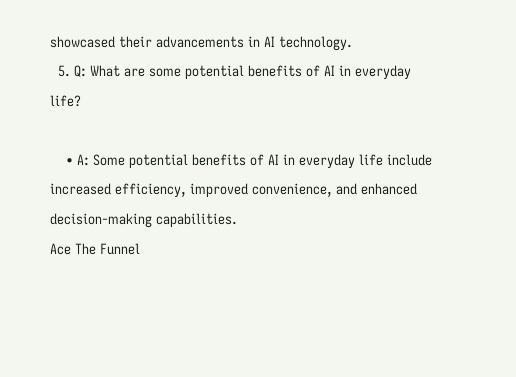showcased their advancements in AI technology.
  5. Q: What are some potential benefits of AI in everyday life?

    • A: Some potential benefits of AI in everyday life include increased efficiency, improved convenience, and enhanced decision-making capabilities.
Ace The Funnel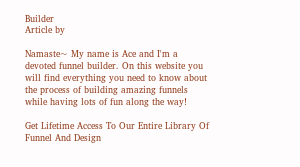Builder
Article by

Namaste~ My name is Ace and I'm a devoted funnel builder. On this website you will find everything you need to know about the process of building amazing funnels while having lots of fun along the way!

Get Lifetime Access To Our Entire Library Of Funnel And Design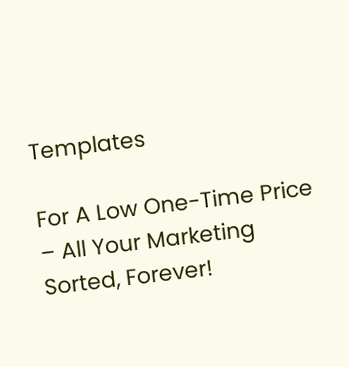Templates

For A Low One-Time Price – All Your Marketing Sorted, Forever!